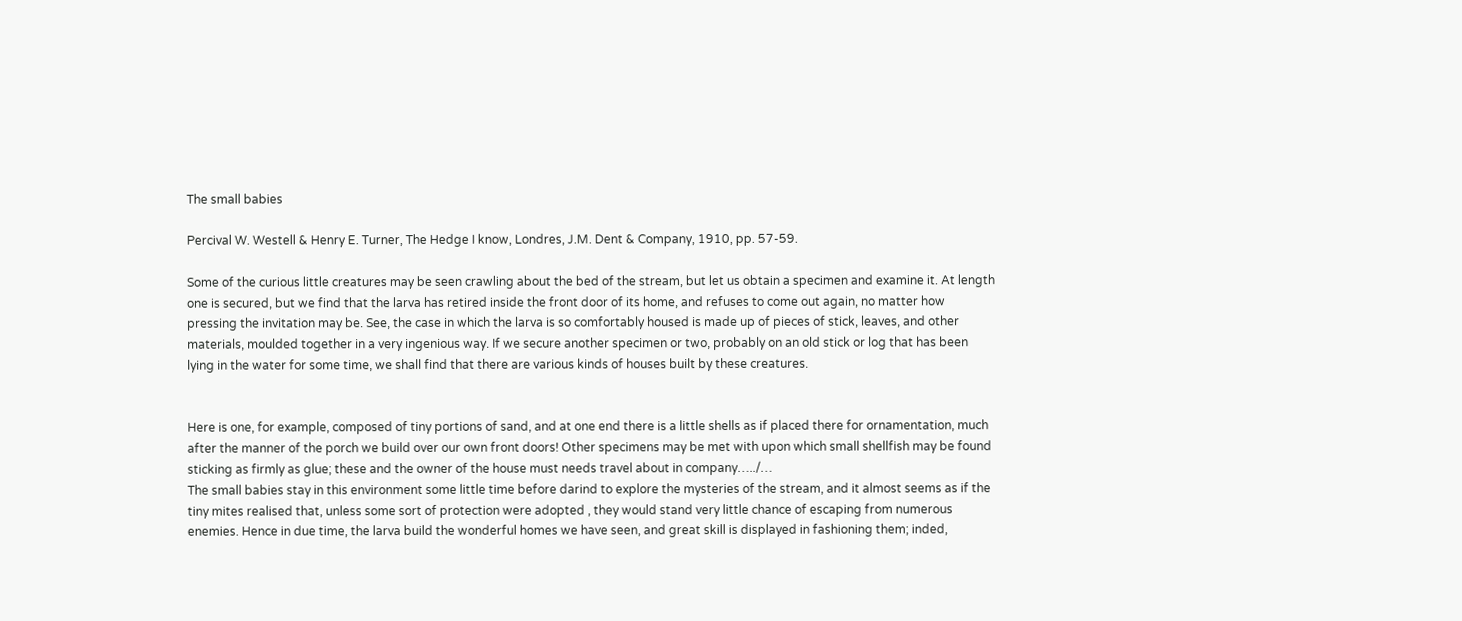The small babies

Percival W. Westell & Henry E. Turner, The Hedge I know, Londres, J.M. Dent & Company, 1910, pp. 57-59.

Some of the curious little creatures may be seen crawling about the bed of the stream, but let us obtain a specimen and examine it. At length one is secured, but we find that the larva has retired inside the front door of its home, and refuses to come out again, no matter how pressing the invitation may be. See, the case in which the larva is so comfortably housed is made up of pieces of stick, leaves, and other materials, moulded together in a very ingenious way. If we secure another specimen or two, probably on an old stick or log that has been lying in the water for some time, we shall find that there are various kinds of houses built by these creatures.


Here is one, for example, composed of tiny portions of sand, and at one end there is a little shells as if placed there for ornamentation, much after the manner of the porch we build over our own front doors! Other specimens may be met with upon which small shellfish may be found sticking as firmly as glue; these and the owner of the house must needs travel about in company…../…
The small babies stay in this environment some little time before darind to explore the mysteries of the stream, and it almost seems as if the tiny mites realised that, unless some sort of protection were adopted , they would stand very little chance of escaping from numerous enemies. Hence in due time, the larva build the wonderful homes we have seen, and great skill is displayed in fashioning them; inded,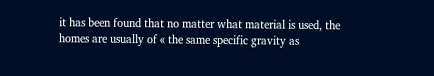it has been found that no matter what material is used, the homes are usually of « the same specific gravity as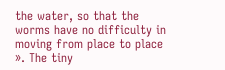the water, so that the worms have no difficulty in moving from place to place ». The tiny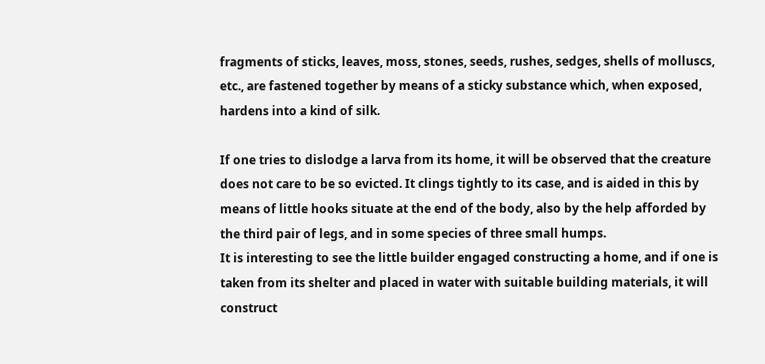fragments of sticks, leaves, moss, stones, seeds, rushes, sedges, shells of molluscs, etc., are fastened together by means of a sticky substance which, when exposed, hardens into a kind of silk.

If one tries to dislodge a larva from its home, it will be observed that the creature does not care to be so evicted. It clings tightly to its case, and is aided in this by means of little hooks situate at the end of the body, also by the help afforded by the third pair of legs, and in some species of three small humps.
It is interesting to see the little builder engaged constructing a home, and if one is taken from its shelter and placed in water with suitable building materials, it will construct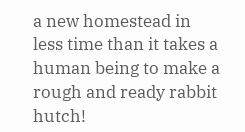a new homestead in less time than it takes a human being to make a rough and ready rabbit hutch!